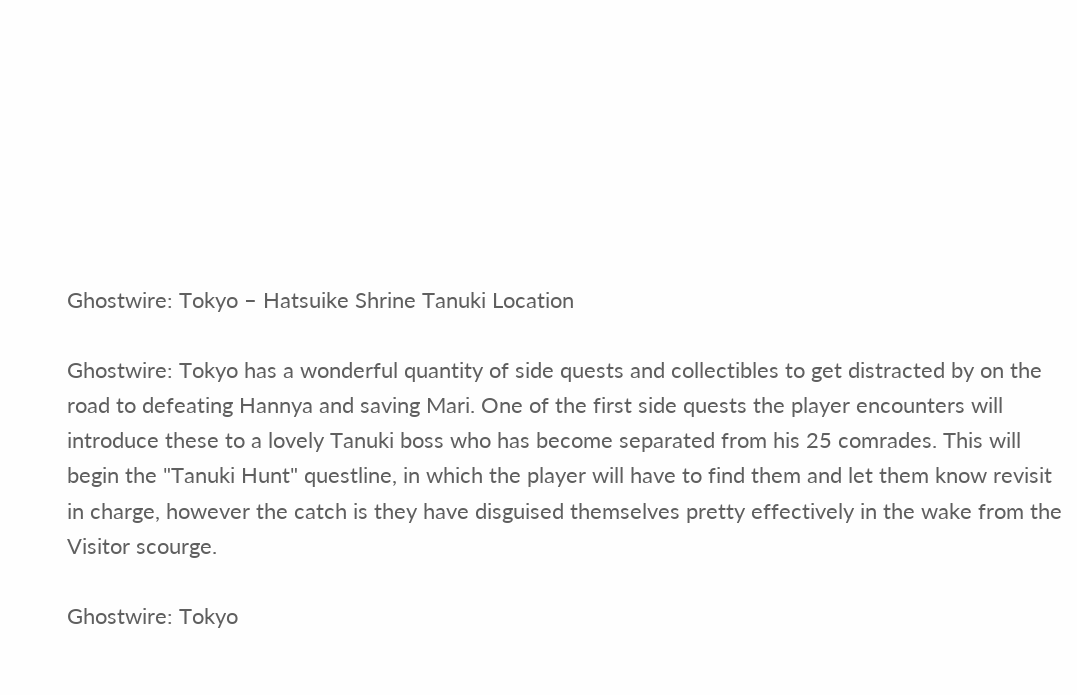Ghostwire: Tokyo – Hatsuike Shrine Tanuki Location

Ghostwire: Tokyo has a wonderful quantity of side quests and collectibles to get distracted by on the road to defeating Hannya and saving Mari. One of the first side quests the player encounters will introduce these to a lovely Tanuki boss who has become separated from his 25 comrades. This will begin the "Tanuki Hunt" questline, in which the player will have to find them and let them know revisit in charge, however the catch is they have disguised themselves pretty effectively in the wake from the Visitor scourge.

Ghostwire: Tokyo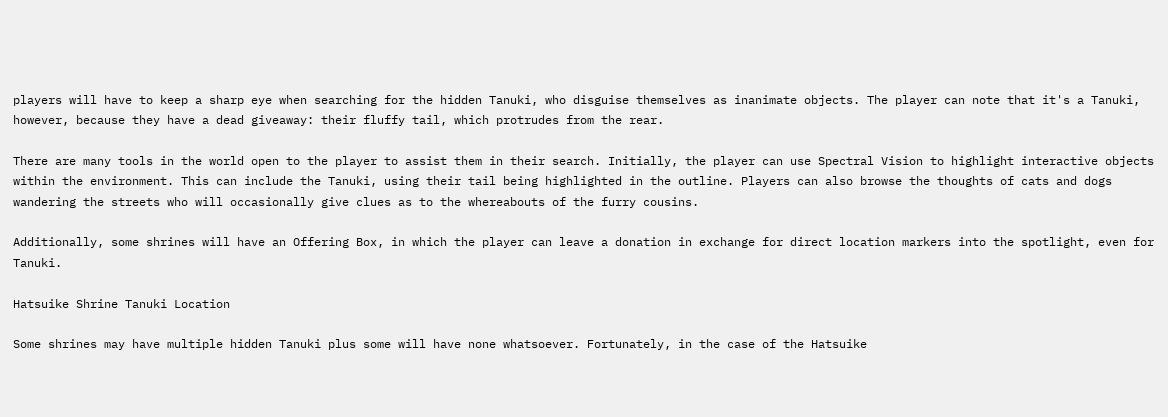players will have to keep a sharp eye when searching for the hidden Tanuki, who disguise themselves as inanimate objects. The player can note that it's a Tanuki, however, because they have a dead giveaway: their fluffy tail, which protrudes from the rear.

There are many tools in the world open to the player to assist them in their search. Initially, the player can use Spectral Vision to highlight interactive objects within the environment. This can include the Tanuki, using their tail being highlighted in the outline. Players can also browse the thoughts of cats and dogs wandering the streets who will occasionally give clues as to the whereabouts of the furry cousins.

Additionally, some shrines will have an Offering Box, in which the player can leave a donation in exchange for direct location markers into the spotlight, even for Tanuki.

Hatsuike Shrine Tanuki Location

Some shrines may have multiple hidden Tanuki plus some will have none whatsoever. Fortunately, in the case of the Hatsuike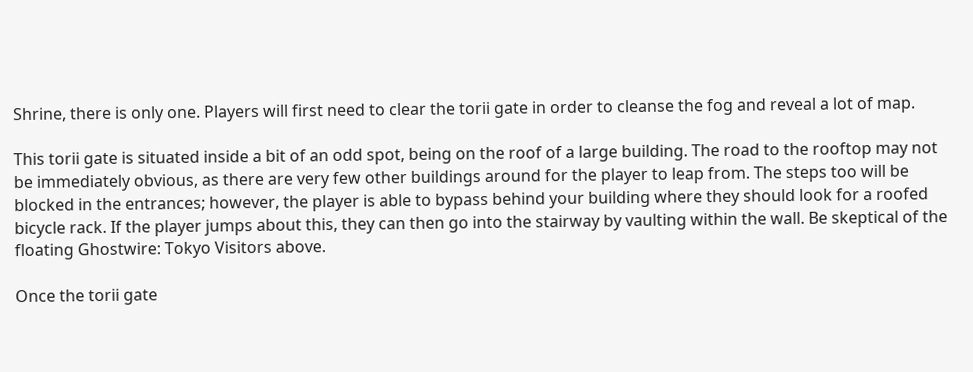Shrine, there is only one. Players will first need to clear the torii gate in order to cleanse the fog and reveal a lot of map.

This torii gate is situated inside a bit of an odd spot, being on the roof of a large building. The road to the rooftop may not be immediately obvious, as there are very few other buildings around for the player to leap from. The steps too will be blocked in the entrances; however, the player is able to bypass behind your building where they should look for a roofed bicycle rack. If the player jumps about this, they can then go into the stairway by vaulting within the wall. Be skeptical of the floating Ghostwire: Tokyo Visitors above.

Once the torii gate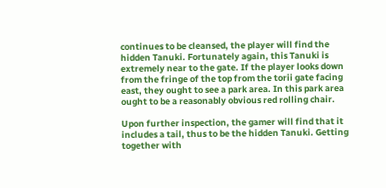continues to be cleansed, the player will find the hidden Tanuki. Fortunately again, this Tanuki is extremely near to the gate. If the player looks down from the fringe of the top from the torii gate facing east, they ought to see a park area. In this park area ought to be a reasonably obvious red rolling chair.

Upon further inspection, the gamer will find that it includes a tail, thus to be the hidden Tanuki. Getting together with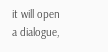it will open a dialogue,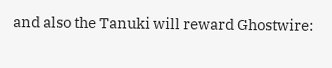and also the Tanuki will reward Ghostwire: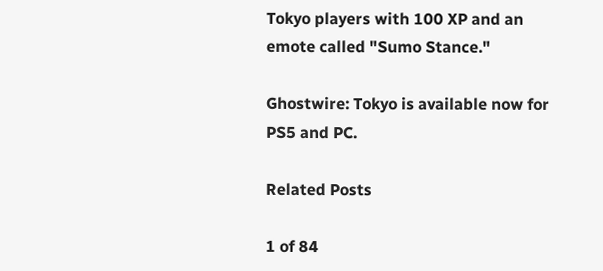Tokyo players with 100 XP and an emote called "Sumo Stance."

Ghostwire: Tokyo is available now for PS5 and PC.

Related Posts

1 of 84